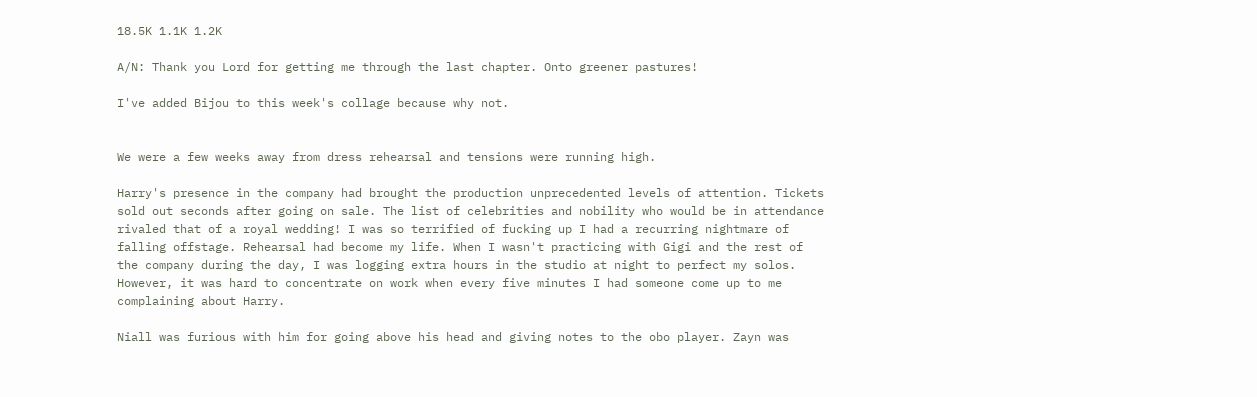18.5K 1.1K 1.2K

A/N: Thank you Lord for getting me through the last chapter. Onto greener pastures!

I've added Bijou to this week's collage because why not.


We were a few weeks away from dress rehearsal and tensions were running high.

Harry's presence in the company had brought the production unprecedented levels of attention. Tickets sold out seconds after going on sale. The list of celebrities and nobility who would be in attendance rivaled that of a royal wedding! I was so terrified of fucking up I had a recurring nightmare of falling offstage. Rehearsal had become my life. When I wasn't practicing with Gigi and the rest of the company during the day, I was logging extra hours in the studio at night to perfect my solos. However, it was hard to concentrate on work when every five minutes I had someone come up to me complaining about Harry.

Niall was furious with him for going above his head and giving notes to the obo player. Zayn was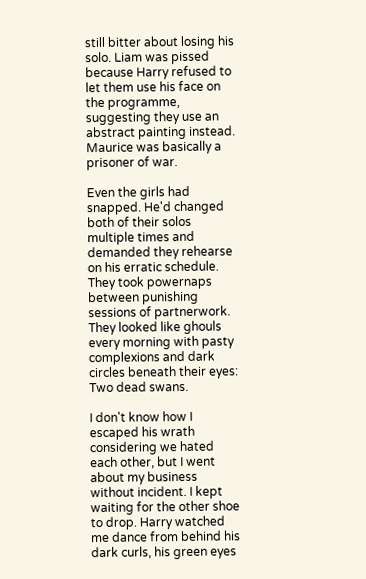still bitter about losing his solo. Liam was pissed because Harry refused to let them use his face on the programme, suggesting they use an abstract painting instead. Maurice was basically a prisoner of war.

Even the girls had snapped. He'd changed both of their solos multiple times and demanded they rehearse on his erratic schedule. They took powernaps between punishing sessions of partnerwork. They looked like ghouls every morning with pasty complexions and dark circles beneath their eyes: Two dead swans.

I don't know how I escaped his wrath considering we hated each other, but I went about my business without incident. I kept waiting for the other shoe to drop. Harry watched me dance from behind his dark curls, his green eyes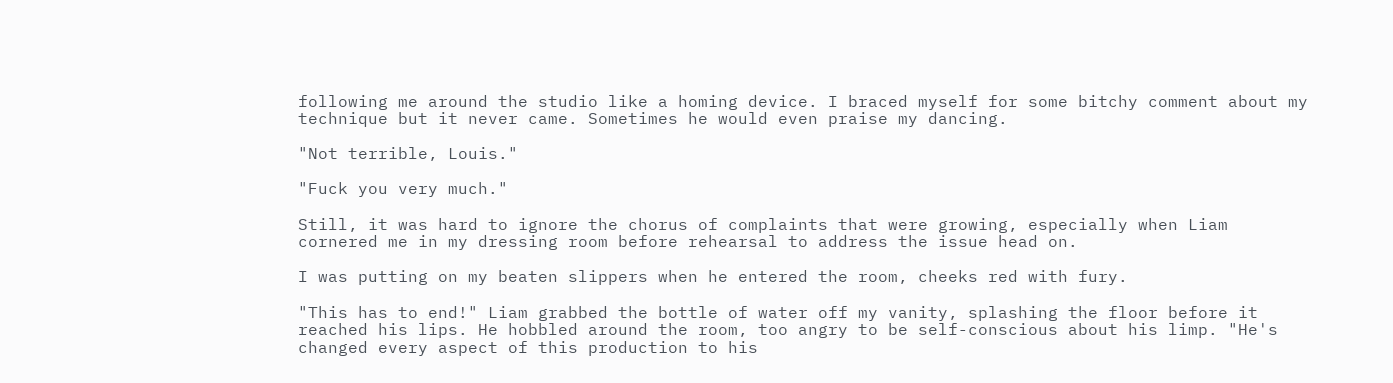following me around the studio like a homing device. I braced myself for some bitchy comment about my technique but it never came. Sometimes he would even praise my dancing.

"Not terrible, Louis."

"Fuck you very much."

Still, it was hard to ignore the chorus of complaints that were growing, especially when Liam cornered me in my dressing room before rehearsal to address the issue head on.

I was putting on my beaten slippers when he entered the room, cheeks red with fury.

"This has to end!" Liam grabbed the bottle of water off my vanity, splashing the floor before it reached his lips. He hobbled around the room, too angry to be self-conscious about his limp. "He's changed every aspect of this production to his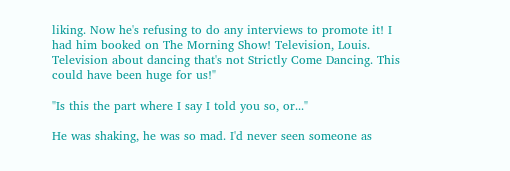liking. Now he's refusing to do any interviews to promote it! I had him booked on The Morning Show! Television, Louis. Television about dancing that's not Strictly Come Dancing. This could have been huge for us!"

"Is this the part where I say I told you so, or..."

He was shaking, he was so mad. I'd never seen someone as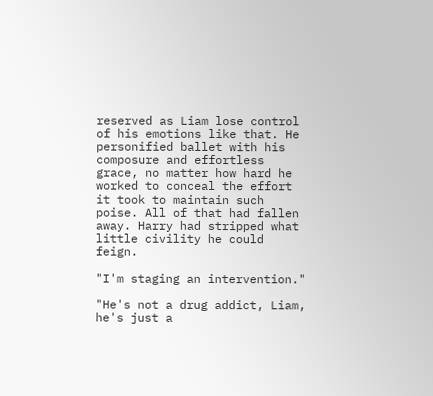reserved as Liam lose control of his emotions like that. He personified ballet with his composure and effortless grace, no matter how hard he worked to conceal the effort it took to maintain such poise. All of that had fallen away. Harry had stripped what little civility he could feign.

"I'm staging an intervention."

"He's not a drug addict, Liam, he's just a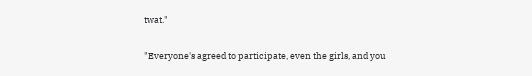twat."

"Everyone's agreed to participate, even the girls, and you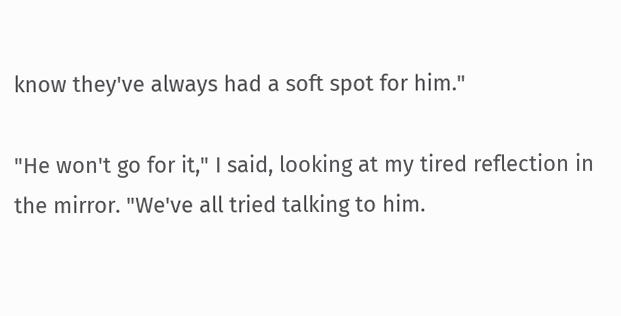know they've always had a soft spot for him."

"He won't go for it," I said, looking at my tired reflection in the mirror. "We've all tried talking to him.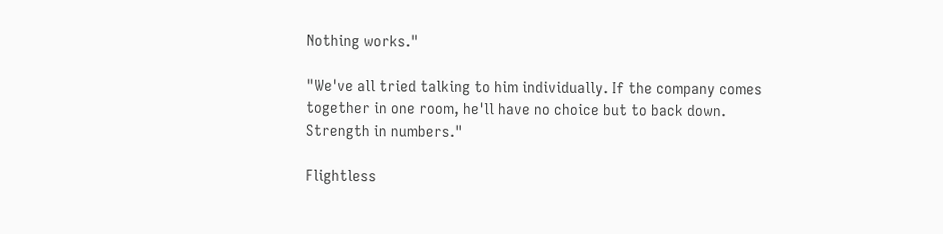Nothing works."

"We've all tried talking to him individually. If the company comes together in one room, he'll have no choice but to back down. Strength in numbers."

Flightless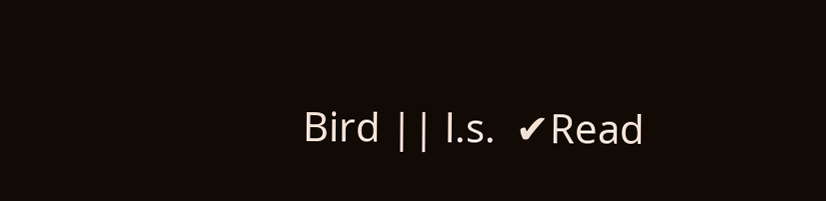Bird || l.s.  ✔Read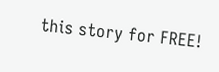this story for FREE!